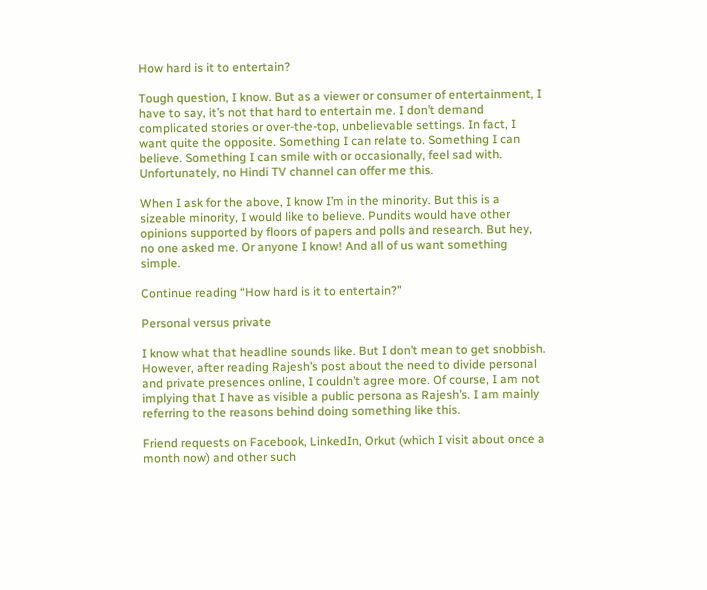How hard is it to entertain?

Tough question, I know. But as a viewer or consumer of entertainment, I have to say, it’s not that hard to entertain me. I don’t demand complicated stories or over-the-top, unbelievable settings. In fact, I want quite the opposite. Something I can relate to. Something I can believe. Something I can smile with or occasionally, feel sad with. Unfortunately, no Hindi TV channel can offer me this.

When I ask for the above, I know I’m in the minority. But this is a sizeable minority, I would like to believe. Pundits would have other opinions supported by floors of papers and polls and research. But hey, no one asked me. Or anyone I know! And all of us want something simple.

Continue reading “How hard is it to entertain?”

Personal versus private

I know what that headline sounds like. But I don’t mean to get snobbish. However, after reading Rajesh’s post about the need to divide personal and private presences online, I couldn’t agree more. Of course, I am not implying that I have as visible a public persona as Rajesh’s. I am mainly referring to the reasons behind doing something like this.

Friend requests on Facebook, LinkedIn, Orkut (which I visit about once a month now) and other such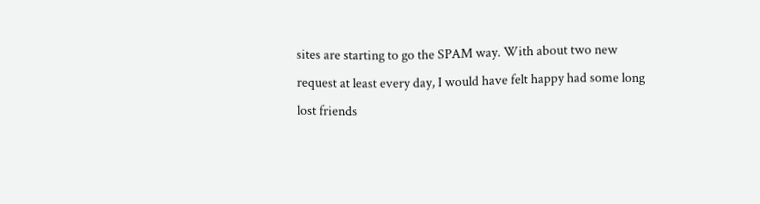sites are starting to go the SPAM way. With about two new request at least every day, I would have felt happy had some long lost friends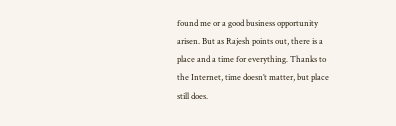found me or a good business opportunity arisen. But as Rajesh points out, there is a place and a time for everything. Thanks to the Internet, time doesn’t matter, but place still does.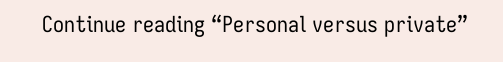Continue reading “Personal versus private”